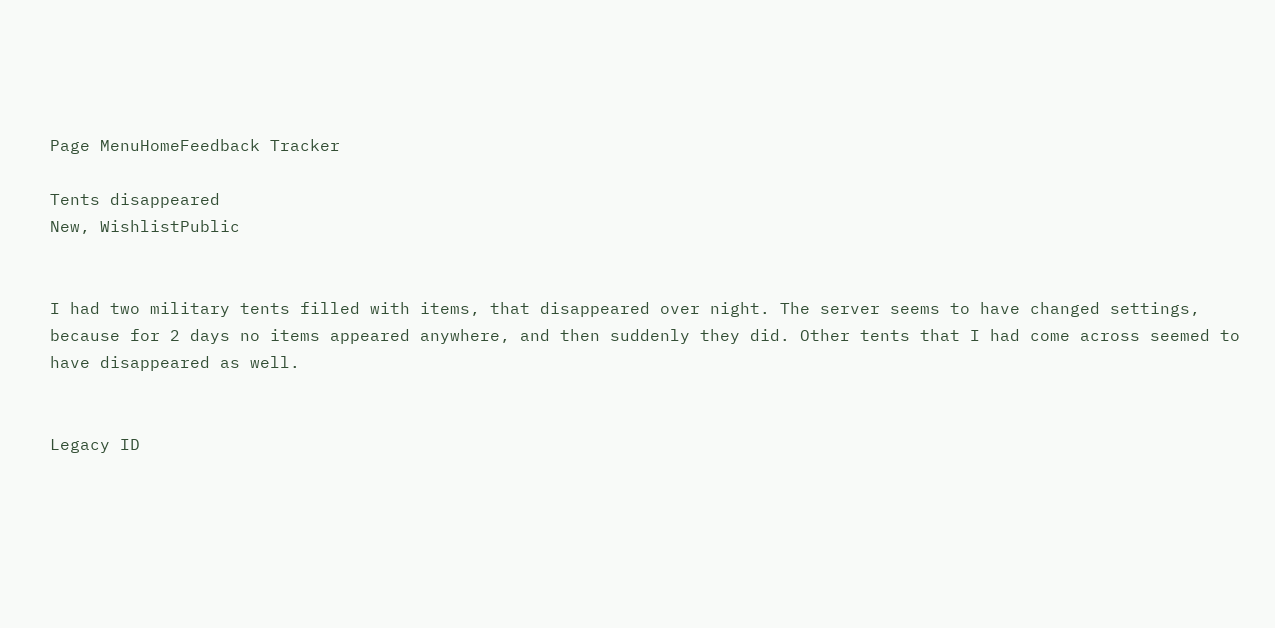Page MenuHomeFeedback Tracker

Tents disappeared
New, WishlistPublic


I had two military tents filled with items, that disappeared over night. The server seems to have changed settings, because for 2 days no items appeared anywhere, and then suddenly they did. Other tents that I had come across seemed to have disappeared as well.


Legacy ID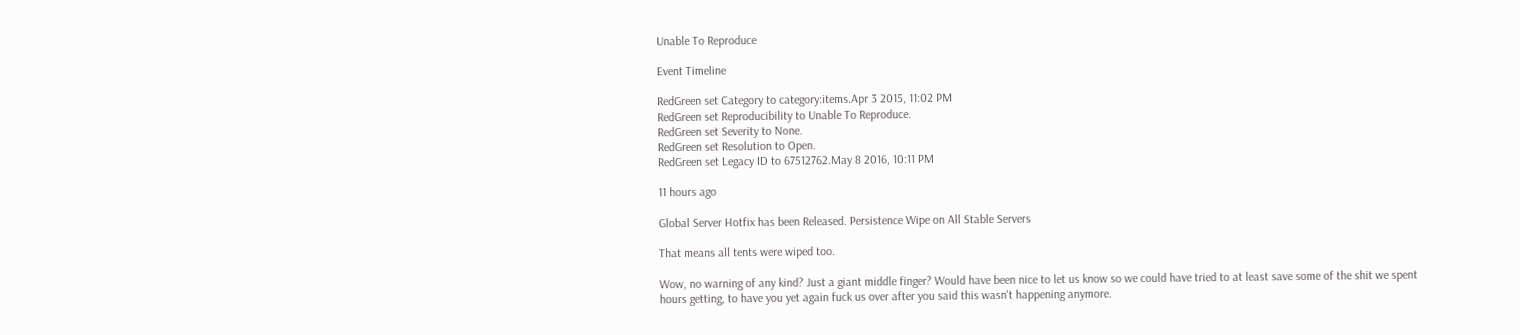Unable To Reproduce

Event Timeline

RedGreen set Category to category:items.Apr 3 2015, 11:02 PM
RedGreen set Reproducibility to Unable To Reproduce.
RedGreen set Severity to None.
RedGreen set Resolution to Open.
RedGreen set Legacy ID to 67512762.May 8 2016, 10:11 PM

11 hours ago

Global Server Hotfix has been Released. Persistence Wipe on All Stable Servers

That means all tents were wiped too.

Wow, no warning of any kind? Just a giant middle finger? Would have been nice to let us know so we could have tried to at least save some of the shit we spent hours getting, to have you yet again fuck us over after you said this wasn't happening anymore.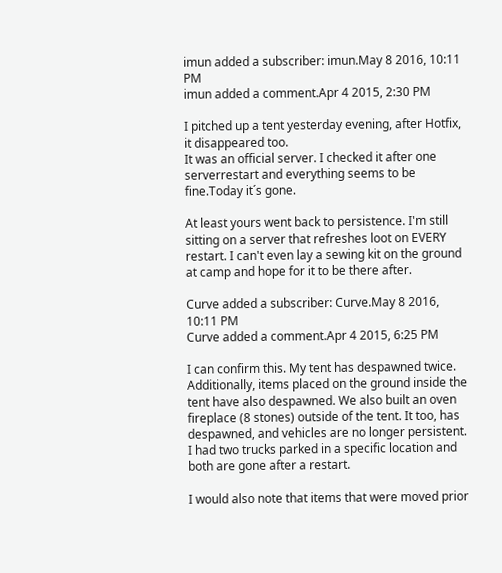imun added a subscriber: imun.May 8 2016, 10:11 PM
imun added a comment.Apr 4 2015, 2:30 PM

I pitched up a tent yesterday evening, after Hotfix, it disappeared too.
It was an official server. I checked it after one serverrestart and everything seems to be fine.Today it´s gone.

At least yours went back to persistence. I'm still sitting on a server that refreshes loot on EVERY restart. I can't even lay a sewing kit on the ground at camp and hope for it to be there after.

Curve added a subscriber: Curve.May 8 2016, 10:11 PM
Curve added a comment.Apr 4 2015, 6:25 PM

I can confirm this. My tent has despawned twice. Additionally, items placed on the ground inside the tent have also despawned. We also built an oven fireplace (8 stones) outside of the tent. It too, has despawned, and vehicles are no longer persistent. I had two trucks parked in a specific location and both are gone after a restart.

I would also note that items that were moved prior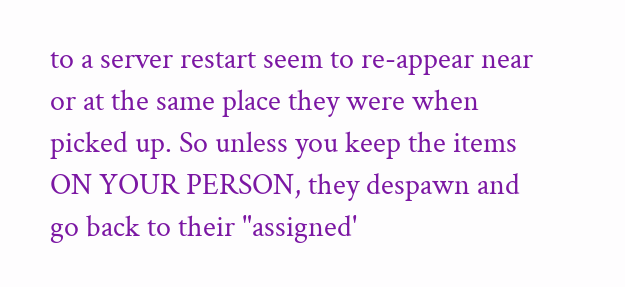to a server restart seem to re-appear near or at the same place they were when picked up. So unless you keep the items ON YOUR PERSON, they despawn and go back to their "assigned'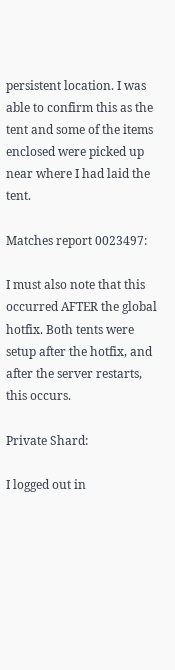persistent location. I was able to confirm this as the tent and some of the items enclosed were picked up near where I had laid the tent.

Matches report 0023497:

I must also note that this occurred AFTER the global hotfix. Both tents were setup after the hotfix, and after the server restarts, this occurs.

Private Shard:

I logged out in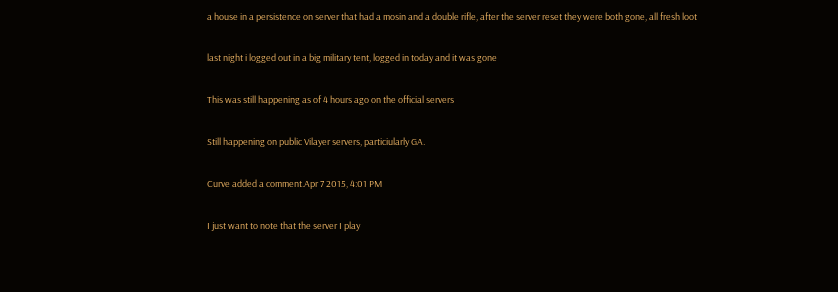a house in a persistence on server that had a mosin and a double rifle, after the server reset they were both gone, all fresh loot

last night i logged out in a big military tent, logged in today and it was gone

This was still happening as of 4 hours ago on the official servers

Still happening on public Vilayer servers, particiularly GA.

Curve added a comment.Apr 7 2015, 4:01 PM

I just want to note that the server I play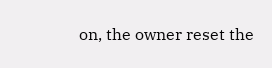on, the owner reset the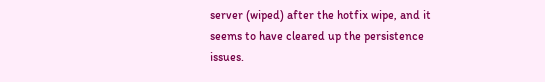server (wiped) after the hotfix wipe, and it seems to have cleared up the persistence issues.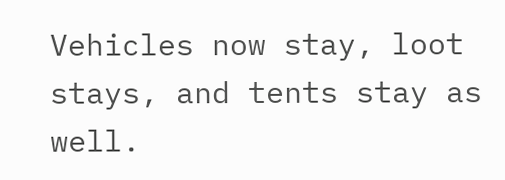Vehicles now stay, loot stays, and tents stay as well.